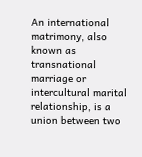An international matrimony, also known as transnational marriage or intercultural marital relationship, is a union between two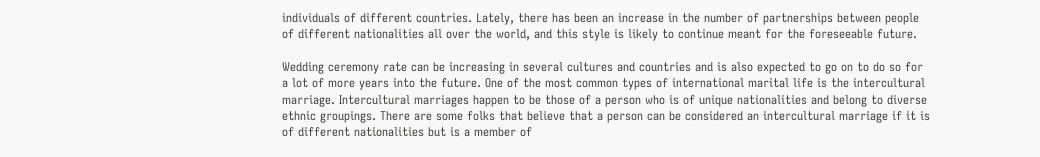individuals of different countries. Lately, there has been an increase in the number of partnerships between people of different nationalities all over the world, and this style is likely to continue meant for the foreseeable future.

Wedding ceremony rate can be increasing in several cultures and countries and is also expected to go on to do so for a lot of more years into the future. One of the most common types of international marital life is the intercultural marriage. Intercultural marriages happen to be those of a person who is of unique nationalities and belong to diverse ethnic groupings. There are some folks that believe that a person can be considered an intercultural marriage if it is of different nationalities but is a member of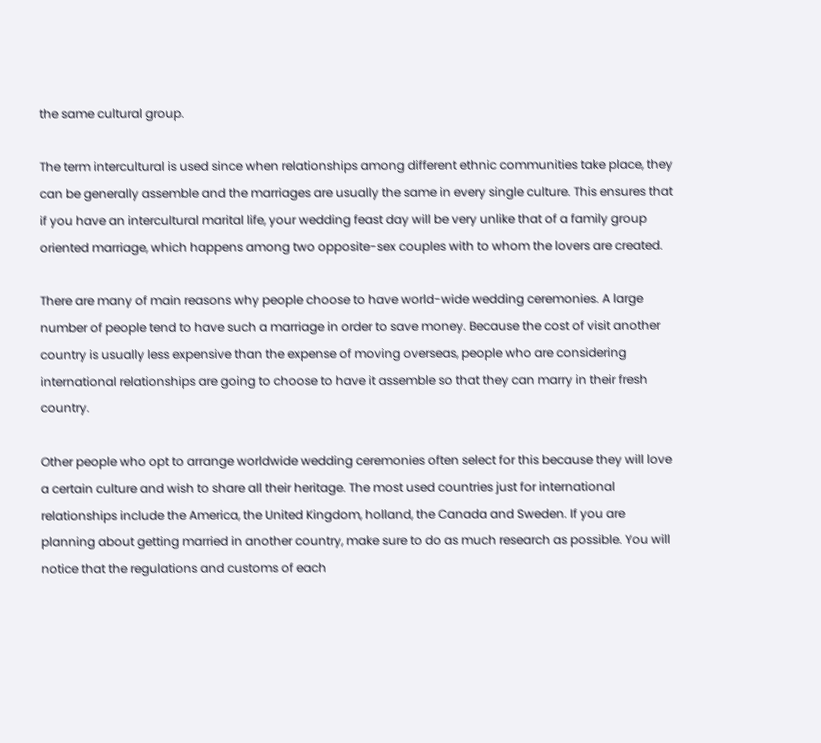the same cultural group.

The term intercultural is used since when relationships among different ethnic communities take place, they can be generally assemble and the marriages are usually the same in every single culture. This ensures that if you have an intercultural marital life, your wedding feast day will be very unlike that of a family group oriented marriage, which happens among two opposite-sex couples with to whom the lovers are created.

There are many of main reasons why people choose to have world-wide wedding ceremonies. A large number of people tend to have such a marriage in order to save money. Because the cost of visit another country is usually less expensive than the expense of moving overseas, people who are considering international relationships are going to choose to have it assemble so that they can marry in their fresh country.

Other people who opt to arrange worldwide wedding ceremonies often select for this because they will love a certain culture and wish to share all their heritage. The most used countries just for international relationships include the America, the United Kingdom, holland, the Canada and Sweden. If you are planning about getting married in another country, make sure to do as much research as possible. You will notice that the regulations and customs of each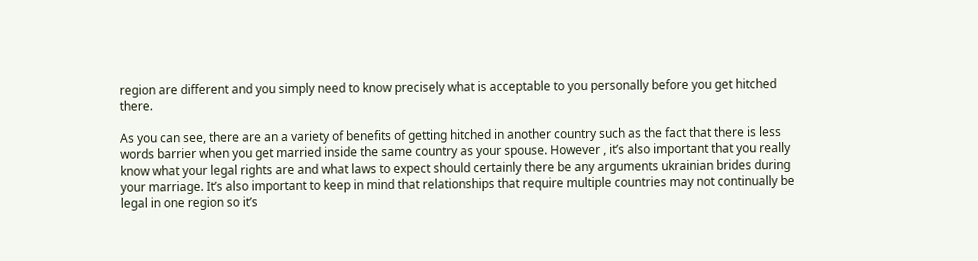region are different and you simply need to know precisely what is acceptable to you personally before you get hitched there.

As you can see, there are an a variety of benefits of getting hitched in another country such as the fact that there is less words barrier when you get married inside the same country as your spouse. However , it’s also important that you really know what your legal rights are and what laws to expect should certainly there be any arguments ukrainian brides during your marriage. It’s also important to keep in mind that relationships that require multiple countries may not continually be legal in one region so it’s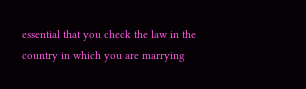essential that you check the law in the country in which you are marrying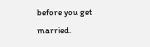before you get married.